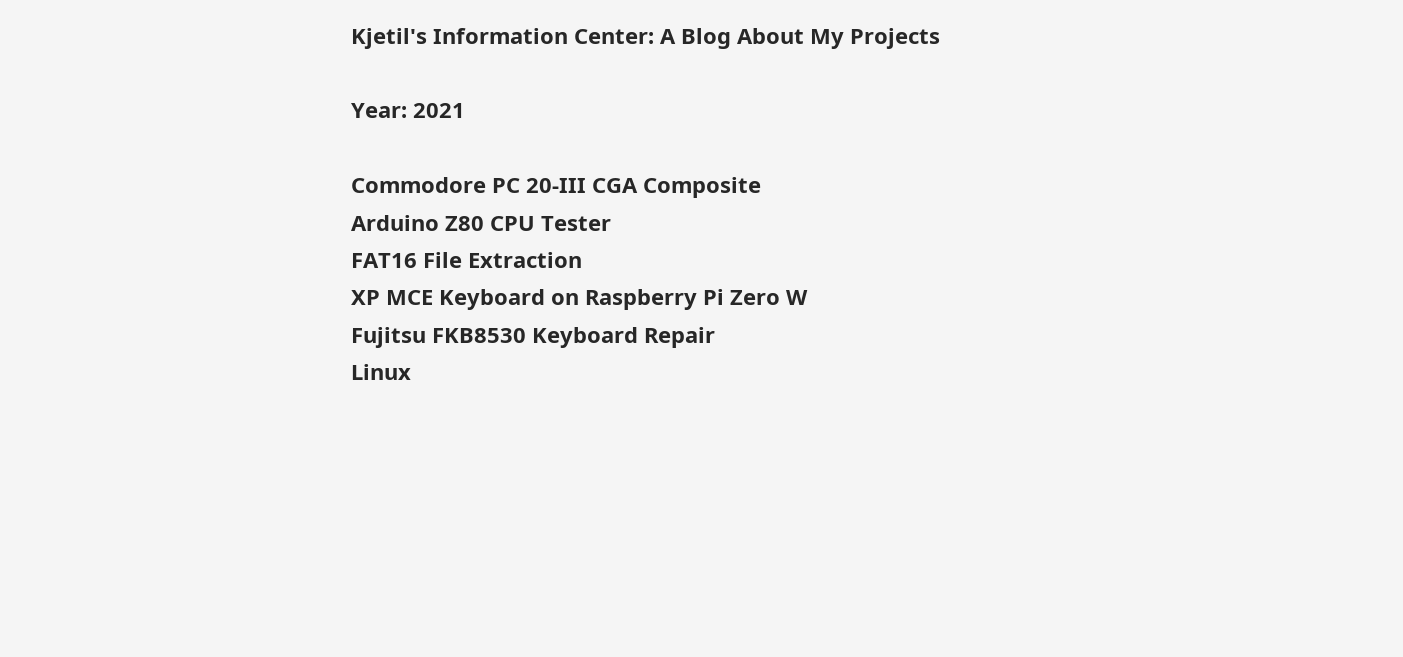Kjetil's Information Center: A Blog About My Projects

Year: 2021

Commodore PC 20-III CGA Composite
Arduino Z80 CPU Tester
FAT16 File Extraction
XP MCE Keyboard on Raspberry Pi Zero W
Fujitsu FKB8530 Keyboard Repair
Linux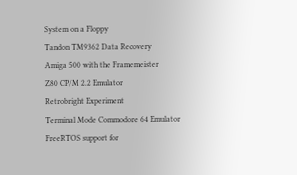System on a Floppy
Tandon TM9362 Data Recovery
Amiga 500 with the Framemeister
Z80 CP/M 2.2 Emulator
Retrobright Experiment
Terminal Mode Commodore 64 Emulator
FreeRTOS support for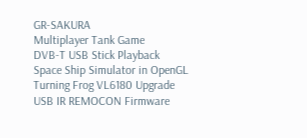GR-SAKURA
Multiplayer Tank Game
DVB-T USB Stick Playback
Space Ship Simulator in OpenGL
Turning Frog VL6180 Upgrade
USB IR REMOCON Firmware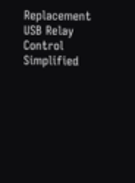Replacement
USB Relay Control Simplified